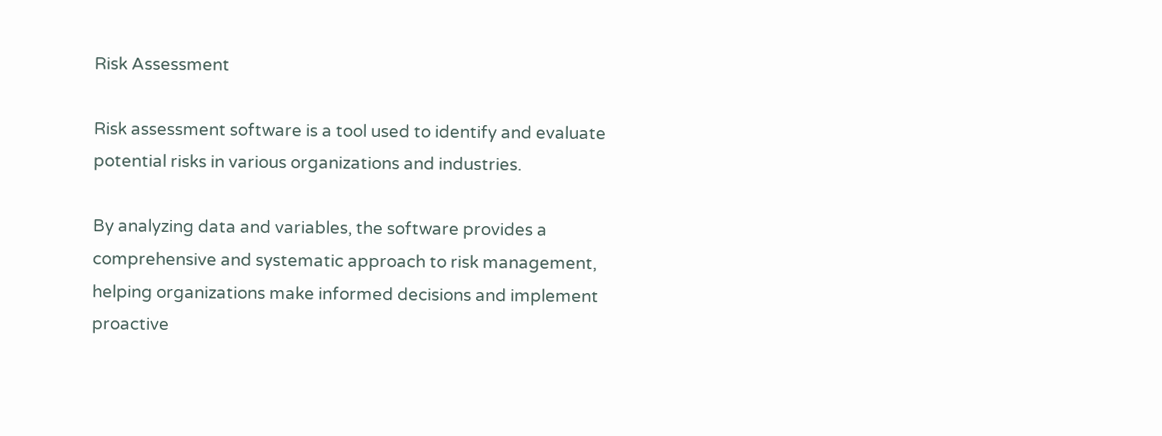Risk Assessment

Risk assessment software is a tool used to identify and evaluate potential risks in various organizations and industries.

By analyzing data and variables, the software provides a comprehensive and systematic approach to risk management, helping organizations make informed decisions and implement proactive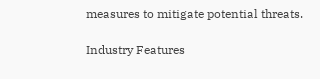measures to mitigate potential threats.

Industry Features